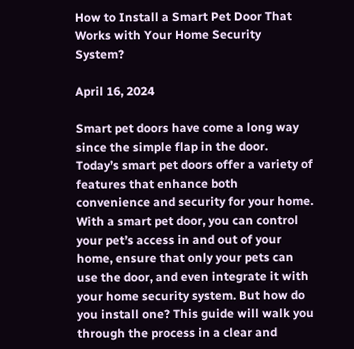How to Install a Smart Pet Door That Works with Your Home Security System?

April 16, 2024

Smart pet doors have come a long way since the simple flap in the door. Today’s smart pet doors offer a variety of features that enhance both convenience and security for your home. With a smart pet door, you can control your pet’s access in and out of your home, ensure that only your pets can use the door, and even integrate it with your home security system. But how do you install one? This guide will walk you through the process in a clear and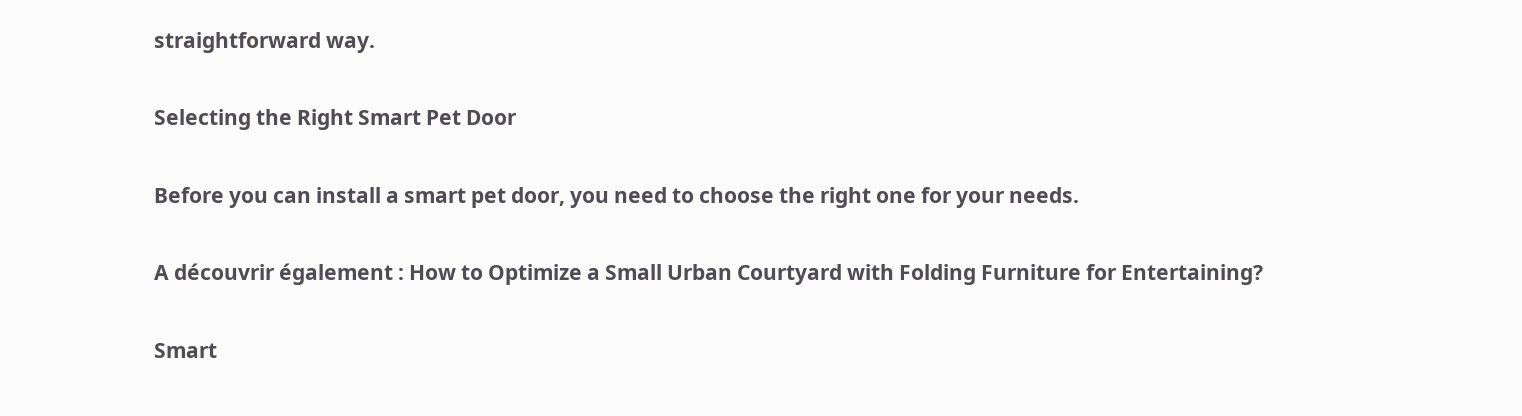straightforward way.

Selecting the Right Smart Pet Door

Before you can install a smart pet door, you need to choose the right one for your needs.

A découvrir également : How to Optimize a Small Urban Courtyard with Folding Furniture for Entertaining?

Smart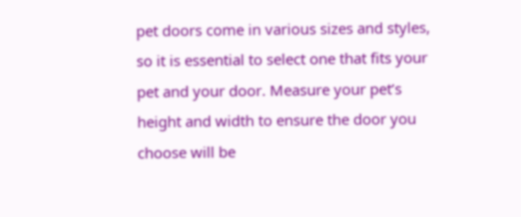pet doors come in various sizes and styles, so it is essential to select one that fits your pet and your door. Measure your pet’s height and width to ensure the door you choose will be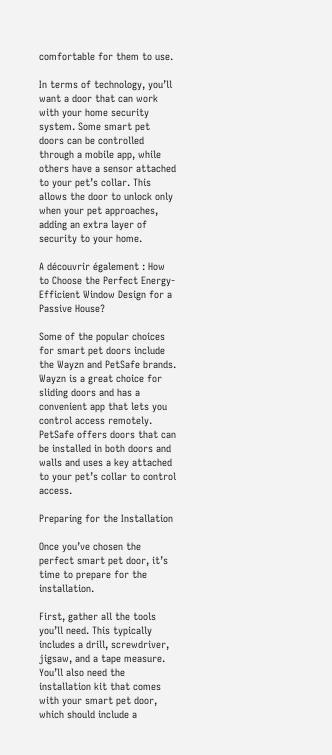comfortable for them to use.

In terms of technology, you’ll want a door that can work with your home security system. Some smart pet doors can be controlled through a mobile app, while others have a sensor attached to your pet’s collar. This allows the door to unlock only when your pet approaches, adding an extra layer of security to your home.

A découvrir également : How to Choose the Perfect Energy-Efficient Window Design for a Passive House?

Some of the popular choices for smart pet doors include the Wayzn and PetSafe brands. Wayzn is a great choice for sliding doors and has a convenient app that lets you control access remotely. PetSafe offers doors that can be installed in both doors and walls and uses a key attached to your pet’s collar to control access.

Preparing for the Installation

Once you’ve chosen the perfect smart pet door, it’s time to prepare for the installation.

First, gather all the tools you’ll need. This typically includes a drill, screwdriver, jigsaw, and a tape measure. You’ll also need the installation kit that comes with your smart pet door, which should include a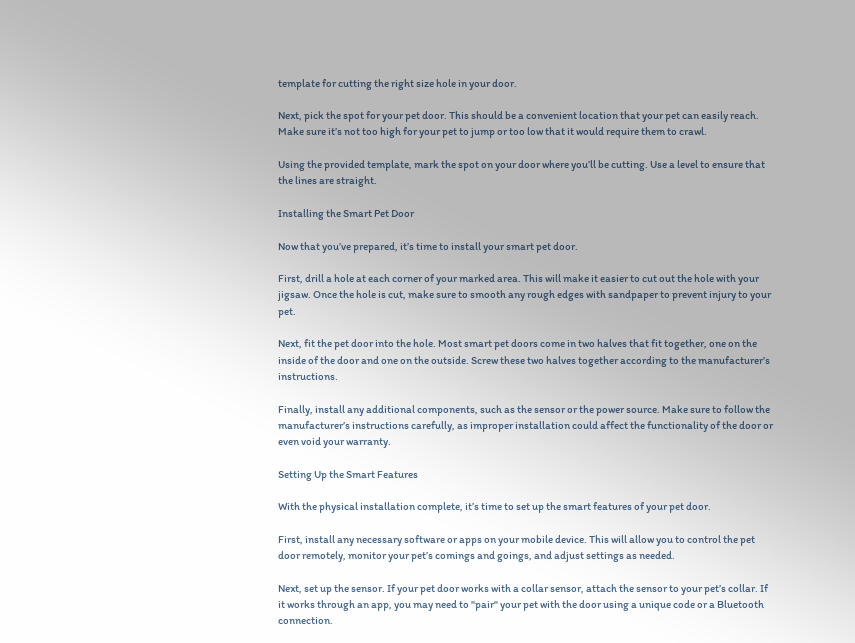template for cutting the right size hole in your door.

Next, pick the spot for your pet door. This should be a convenient location that your pet can easily reach. Make sure it’s not too high for your pet to jump or too low that it would require them to crawl.

Using the provided template, mark the spot on your door where you’ll be cutting. Use a level to ensure that the lines are straight.

Installing the Smart Pet Door

Now that you’ve prepared, it’s time to install your smart pet door.

First, drill a hole at each corner of your marked area. This will make it easier to cut out the hole with your jigsaw. Once the hole is cut, make sure to smooth any rough edges with sandpaper to prevent injury to your pet.

Next, fit the pet door into the hole. Most smart pet doors come in two halves that fit together, one on the inside of the door and one on the outside. Screw these two halves together according to the manufacturer’s instructions.

Finally, install any additional components, such as the sensor or the power source. Make sure to follow the manufacturer’s instructions carefully, as improper installation could affect the functionality of the door or even void your warranty.

Setting Up the Smart Features

With the physical installation complete, it’s time to set up the smart features of your pet door.

First, install any necessary software or apps on your mobile device. This will allow you to control the pet door remotely, monitor your pet’s comings and goings, and adjust settings as needed.

Next, set up the sensor. If your pet door works with a collar sensor, attach the sensor to your pet’s collar. If it works through an app, you may need to "pair" your pet with the door using a unique code or a Bluetooth connection.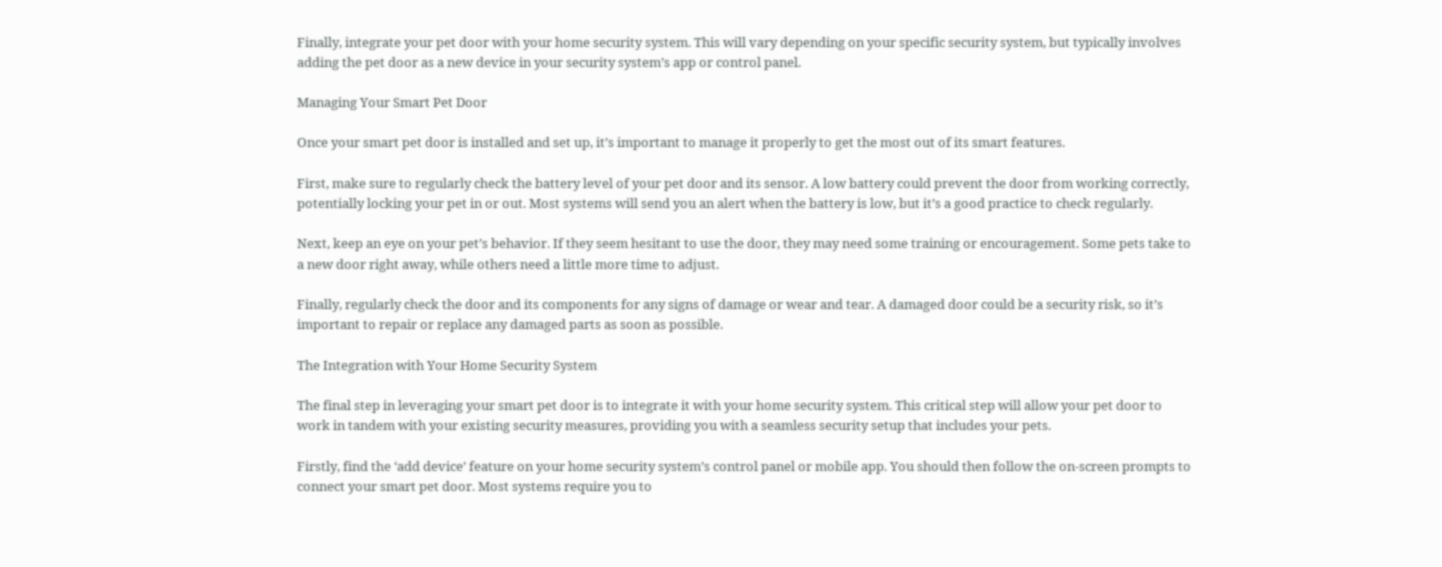Finally, integrate your pet door with your home security system. This will vary depending on your specific security system, but typically involves adding the pet door as a new device in your security system’s app or control panel.

Managing Your Smart Pet Door

Once your smart pet door is installed and set up, it’s important to manage it properly to get the most out of its smart features.

First, make sure to regularly check the battery level of your pet door and its sensor. A low battery could prevent the door from working correctly, potentially locking your pet in or out. Most systems will send you an alert when the battery is low, but it’s a good practice to check regularly.

Next, keep an eye on your pet’s behavior. If they seem hesitant to use the door, they may need some training or encouragement. Some pets take to a new door right away, while others need a little more time to adjust.

Finally, regularly check the door and its components for any signs of damage or wear and tear. A damaged door could be a security risk, so it’s important to repair or replace any damaged parts as soon as possible.

The Integration with Your Home Security System

The final step in leveraging your smart pet door is to integrate it with your home security system. This critical step will allow your pet door to work in tandem with your existing security measures, providing you with a seamless security setup that includes your pets.

Firstly, find the ‘add device’ feature on your home security system’s control panel or mobile app. You should then follow the on-screen prompts to connect your smart pet door. Most systems require you to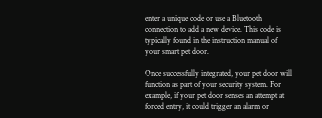enter a unique code or use a Bluetooth connection to add a new device. This code is typically found in the instruction manual of your smart pet door.

Once successfully integrated, your pet door will function as part of your security system. For example, if your pet door senses an attempt at forced entry, it could trigger an alarm or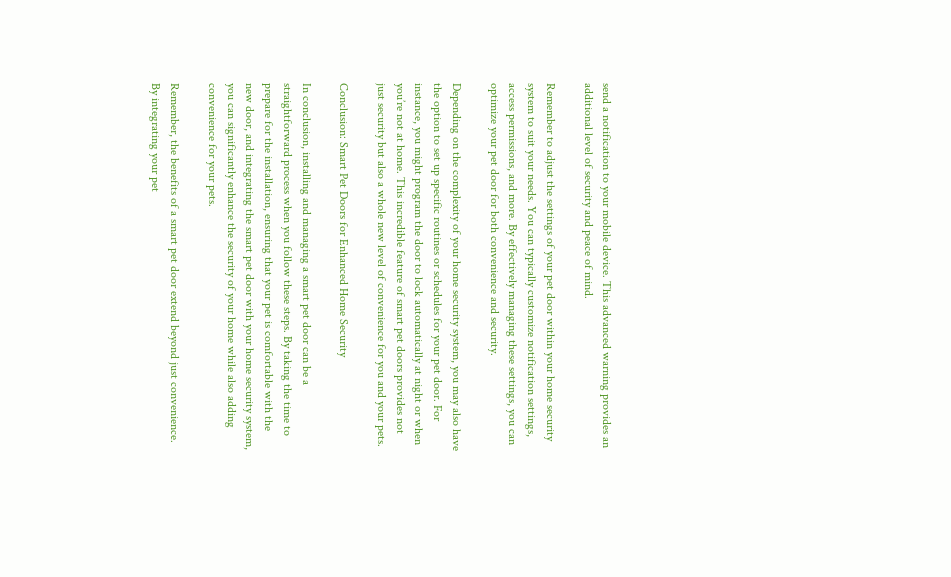send a notification to your mobile device. This advanced warning provides an additional level of security and peace of mind.

Remember to adjust the settings of your pet door within your home security system to suit your needs. You can typically customize notification settings, access permissions, and more. By effectively managing these settings, you can optimize your pet door for both convenience and security.

Depending on the complexity of your home security system, you may also have the option to set up specific routines or schedules for your pet door. For instance, you might program the door to lock automatically at night or when you’re not at home. This incredible feature of smart pet doors provides not just security but also a whole new level of convenience for you and your pets.

Conclusion: Smart Pet Doors for Enhanced Home Security

In conclusion, installing and managing a smart pet door can be a straightforward process when you follow these steps. By taking the time to prepare for the installation, ensuring that your pet is comfortable with the new door, and integrating the smart pet door with your home security system, you can significantly enhance the security of your home while also adding convenience for your pets.

Remember, the benefits of a smart pet door extend beyond just convenience. By integrating your pet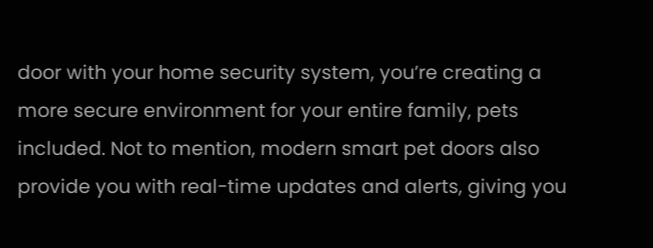door with your home security system, you’re creating a more secure environment for your entire family, pets included. Not to mention, modern smart pet doors also provide you with real-time updates and alerts, giving you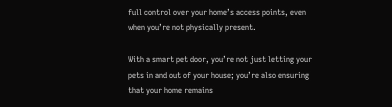full control over your home’s access points, even when you’re not physically present.

With a smart pet door, you’re not just letting your pets in and out of your house; you’re also ensuring that your home remains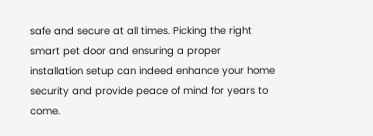safe and secure at all times. Picking the right smart pet door and ensuring a proper installation setup can indeed enhance your home security and provide peace of mind for years to come.